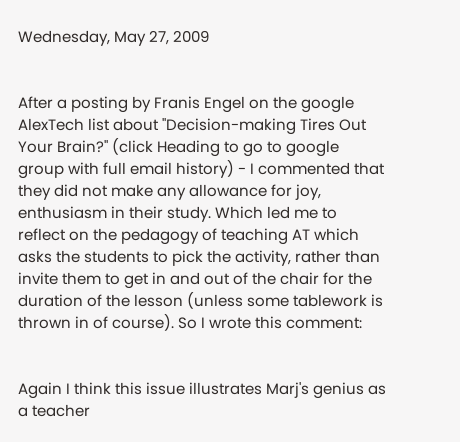Wednesday, May 27, 2009


After a posting by Franis Engel on the google AlexTech list about "Decision-making Tires Out Your Brain?" (click Heading to go to google group with full email history) - I commented that they did not make any allowance for joy, enthusiasm in their study. Which led me to reflect on the pedagogy of teaching AT which asks the students to pick the activity, rather than invite them to get in and out of the chair for the duration of the lesson (unless some tablework is thrown in of course). So I wrote this comment:


Again I think this issue illustrates Marj's genius as a teacher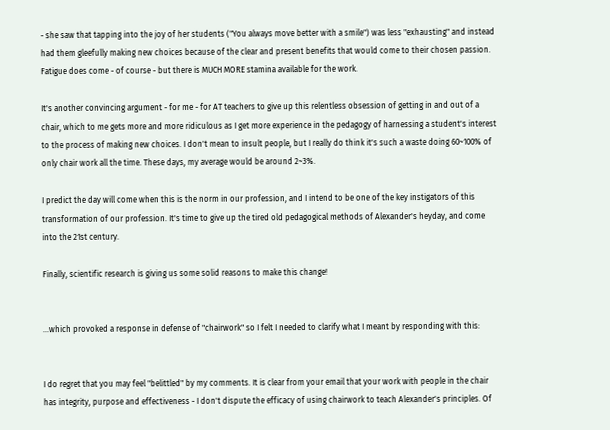- she saw that tapping into the joy of her students ("You always move better with a smile") was less "exhausting" and instead had them gleefully making new choices because of the clear and present benefits that would come to their chosen passion. Fatigue does come - of course - but there is MUCH MORE stamina available for the work.

It's another convincing argument - for me - for AT teachers to give up this relentless obsession of getting in and out of a chair, which to me gets more and more ridiculous as I get more experience in the pedagogy of harnessing a student's interest to the process of making new choices. I don't mean to insult people, but I really do think it's such a waste doing 60~100% of only chair work all the time. These days, my average would be around 2~3%.

I predict the day will come when this is the norm in our profession, and I intend to be one of the key instigators of this transformation of our profession. It's time to give up the tired old pedagogical methods of Alexander's heyday, and come into the 21st century.

Finally, scientific research is giving us some solid reasons to make this change!


...which provoked a response in defense of "chairwork" so I felt I needed to clarify what I meant by responding with this:


I do regret that you may feel "belittled" by my comments. It is clear from your email that your work with people in the chair has integrity, purpose and effectiveness - I don't dispute the efficacy of using chairwork to teach Alexander's principles. Of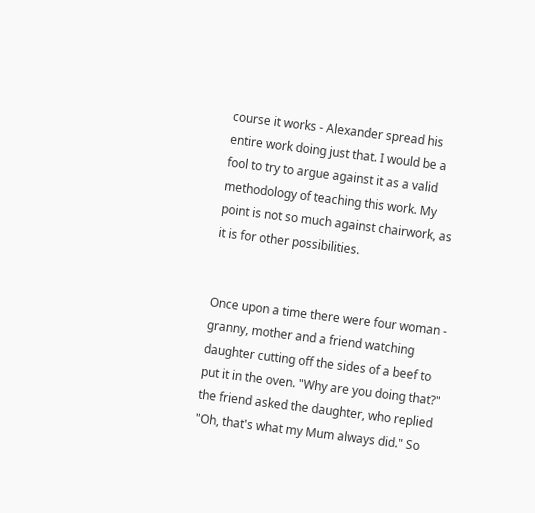course it works - Alexander spread his entire work doing just that. I would be a fool to try to argue against it as a valid methodology of teaching this work. My point is not so much against chairwork, as it is for other possibilities.


Once upon a time there were four woman - granny, mother and a friend watching daughter cutting off the sides of a beef to put it in the oven. "Why are you doing that?" the friend asked the daughter, who replied "Oh, that's what my Mum always did." So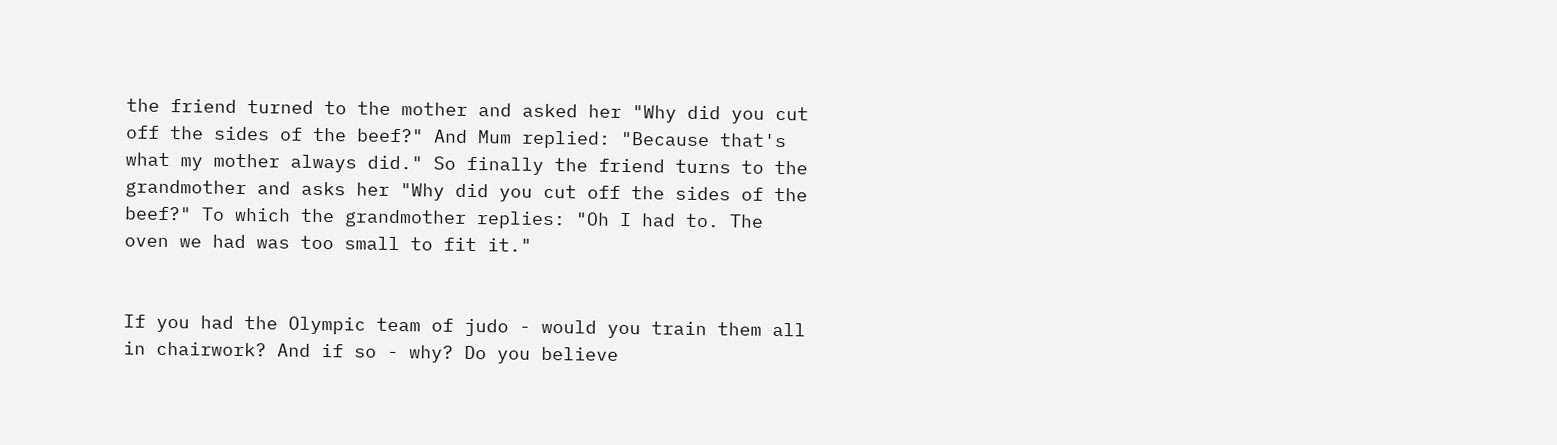the friend turned to the mother and asked her "Why did you cut off the sides of the beef?" And Mum replied: "Because that's what my mother always did." So finally the friend turns to the grandmother and asks her "Why did you cut off the sides of the beef?" To which the grandmother replies: "Oh I had to. The oven we had was too small to fit it."


If you had the Olympic team of judo - would you train them all in chairwork? And if so - why? Do you believe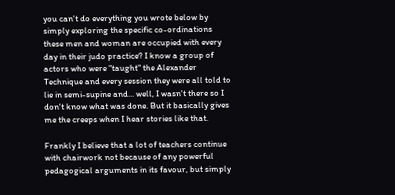you can't do everything you wrote below by simply exploring the specific co-ordinations these men and woman are occupied with every day in their judo practice? I know a group of actors who were "taught" the Alexander Technique and every session they were all told to lie in semi-supine and... well, I wasn't there so I don't know what was done. But it basically gives me the creeps when I hear stories like that.

Frankly I believe that a lot of teachers continue with chairwork not because of any powerful pedagogical arguments in its favour, but simply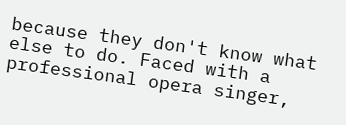because they don't know what else to do. Faced with a professional opera singer,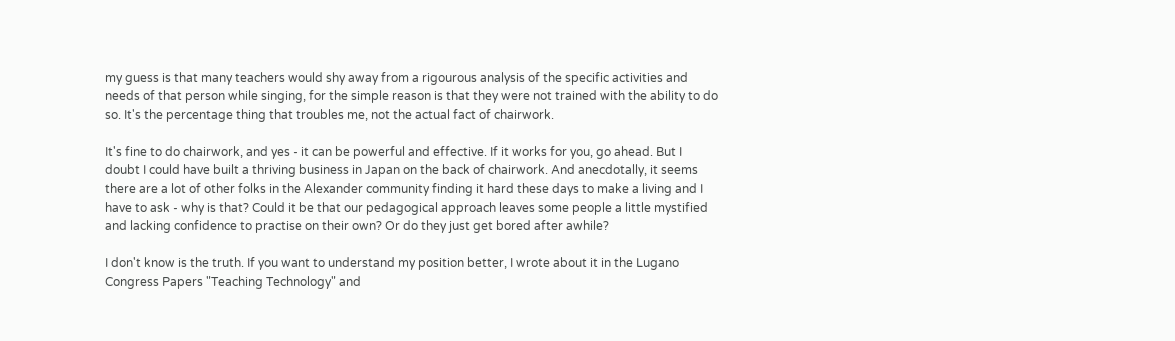my guess is that many teachers would shy away from a rigourous analysis of the specific activities and needs of that person while singing, for the simple reason is that they were not trained with the ability to do so. It's the percentage thing that troubles me, not the actual fact of chairwork.

It's fine to do chairwork, and yes - it can be powerful and effective. If it works for you, go ahead. But I doubt I could have built a thriving business in Japan on the back of chairwork. And anecdotally, it seems there are a lot of other folks in the Alexander community finding it hard these days to make a living and I have to ask - why is that? Could it be that our pedagogical approach leaves some people a little mystified and lacking confidence to practise on their own? Or do they just get bored after awhile?

I don't know is the truth. If you want to understand my position better, I wrote about it in the Lugano Congress Papers "Teaching Technology" and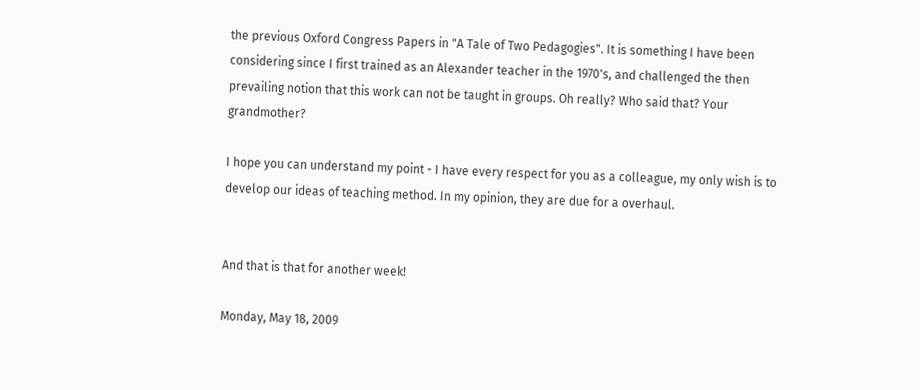the previous Oxford Congress Papers in "A Tale of Two Pedagogies". It is something I have been considering since I first trained as an Alexander teacher in the 1970's, and challenged the then prevailing notion that this work can not be taught in groups. Oh really? Who said that? Your grandmother?

I hope you can understand my point - I have every respect for you as a colleague, my only wish is to develop our ideas of teaching method. In my opinion, they are due for a overhaul.


And that is that for another week!

Monday, May 18, 2009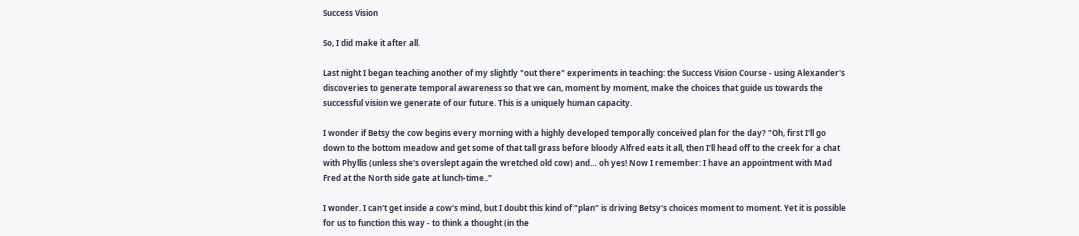Success Vision

So, I did make it after all.

Last night I began teaching another of my slightly "out there" experiments in teaching: the Success Vision Course - using Alexander's discoveries to generate temporal awareness so that we can, moment by moment, make the choices that guide us towards the successful vision we generate of our future. This is a uniquely human capacity.

I wonder if Betsy the cow begins every morning with a highly developed temporally conceived plan for the day? "Oh, first I'll go down to the bottom meadow and get some of that tall grass before bloody Alfred eats it all, then I'll head off to the creek for a chat with Phyllis (unless she's overslept again the wretched old cow) and… oh yes! Now I remember: I have an appointment with Mad Fred at the North side gate at lunch-time.."

I wonder. I can't get inside a cow's mind, but I doubt this kind of "plan" is driving Betsy's choices moment to moment. Yet it is possible for us to function this way - to think a thought (in the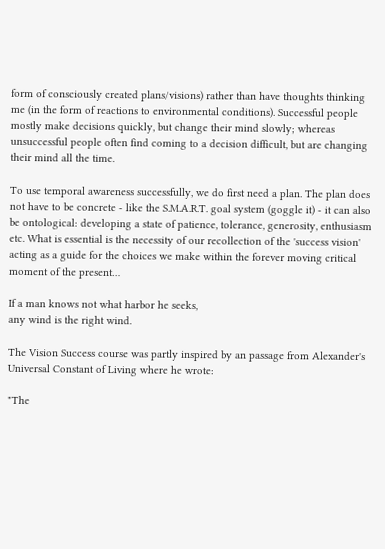form of consciously created plans/visions) rather than have thoughts thinking me (in the form of reactions to environmental conditions). Successful people mostly make decisions quickly, but change their mind slowly; whereas unsuccessful people often find coming to a decision difficult, but are changing their mind all the time.

To use temporal awareness successfully, we do first need a plan. The plan does not have to be concrete - like the S.M.A.R.T. goal system (goggle it) - it can also be ontological: developing a state of patience, tolerance, generosity, enthusiasm etc. What is essential is the necessity of our recollection of the 'success vision' acting as a guide for the choices we make within the forever moving critical moment of the present…

If a man knows not what harbor he seeks,
any wind is the right wind.

The Vision Success course was partly inspired by an passage from Alexander's Universal Constant of Living where he wrote:

"The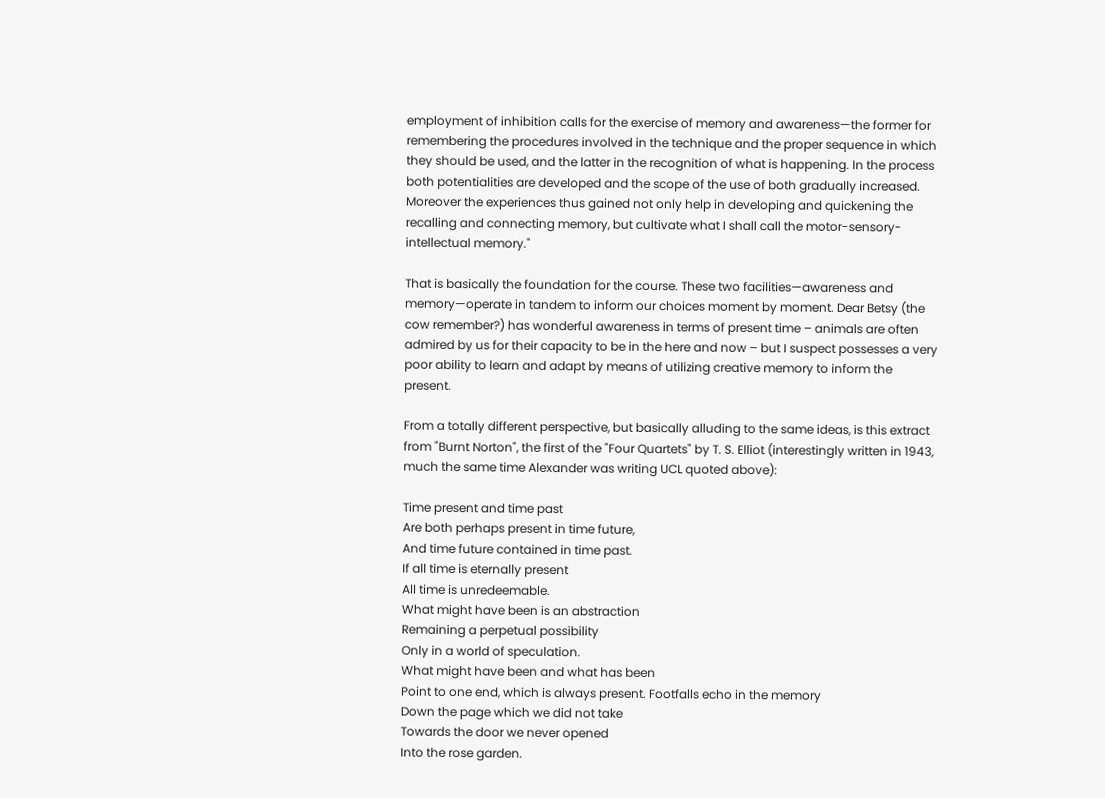employment of inhibition calls for the exercise of memory and awareness—the former for remembering the procedures involved in the technique and the proper sequence in which they should be used, and the latter in the recognition of what is happening. In the process both potentialities are developed and the scope of the use of both gradually increased. Moreover the experiences thus gained not only help in developing and quickening the recalling and connecting memory, but cultivate what I shall call the motor-sensory-intellectual memory."

That is basically the foundation for the course. These two facilities—awareness and memory—operate in tandem to inform our choices moment by moment. Dear Betsy (the cow remember?) has wonderful awareness in terms of present time – animals are often admired by us for their capacity to be in the here and now – but I suspect possesses a very poor ability to learn and adapt by means of utilizing creative memory to inform the present.

From a totally different perspective, but basically alluding to the same ideas, is this extract from "Burnt Norton", the first of the "Four Quartets" by T. S. Elliot (interestingly written in 1943, much the same time Alexander was writing UCL quoted above):

Time present and time past
Are both perhaps present in time future,
And time future contained in time past.
If all time is eternally present
All time is unredeemable.
What might have been is an abstraction
Remaining a perpetual possibility
Only in a world of speculation.
What might have been and what has been
Point to one end, which is always present. Footfalls echo in the memory
Down the page which we did not take
Towards the door we never opened
Into the rose garden.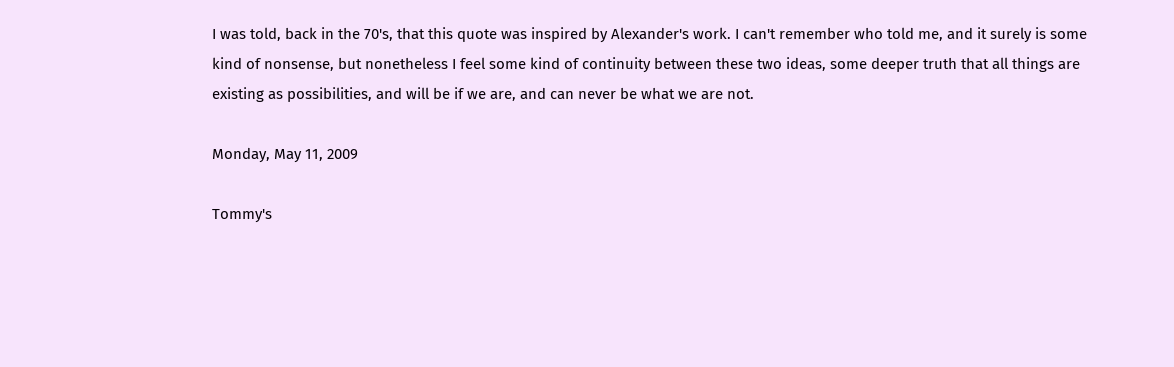I was told, back in the 70's, that this quote was inspired by Alexander's work. I can't remember who told me, and it surely is some kind of nonsense, but nonetheless I feel some kind of continuity between these two ideas, some deeper truth that all things are existing as possibilities, and will be if we are, and can never be what we are not.

Monday, May 11, 2009

Tommy's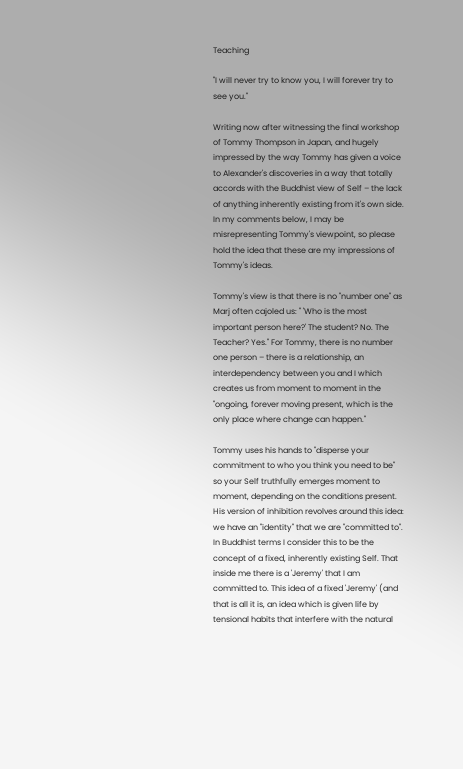Teaching

"I will never try to know you, I will forever try to see you."

Writing now after witnessing the final workshop of Tommy Thompson in Japan, and hugely impressed by the way Tommy has given a voice to Alexander's discoveries in a way that totally accords with the Buddhist view of Self – the lack of anything inherently existing from it's own side. In my comments below, I may be misrepresenting Tommy's viewpoint, so please hold the idea that these are my impressions of Tommy's ideas.

Tommy's view is that there is no "number one" as Marj often cajoled us: " 'Who is the most important person here?' The student? No. The Teacher? Yes." For Tommy, there is no number one person – there is a relationship, an interdependency between you and I which creates us from moment to moment in the "ongoing, forever moving present, which is the only place where change can happen."

Tommy uses his hands to "disperse your commitment to who you think you need to be" so your Self truthfully emerges moment to moment, depending on the conditions present. His version of inhibition revolves around this idea: we have an "identity" that we are "committed to". In Buddhist terms I consider this to be the concept of a fixed, inherently existing Self. That inside me there is a 'Jeremy' that I am committed to. This idea of a fixed 'Jeremy' (and that is all it is, an idea which is given life by tensional habits that interfere with the natural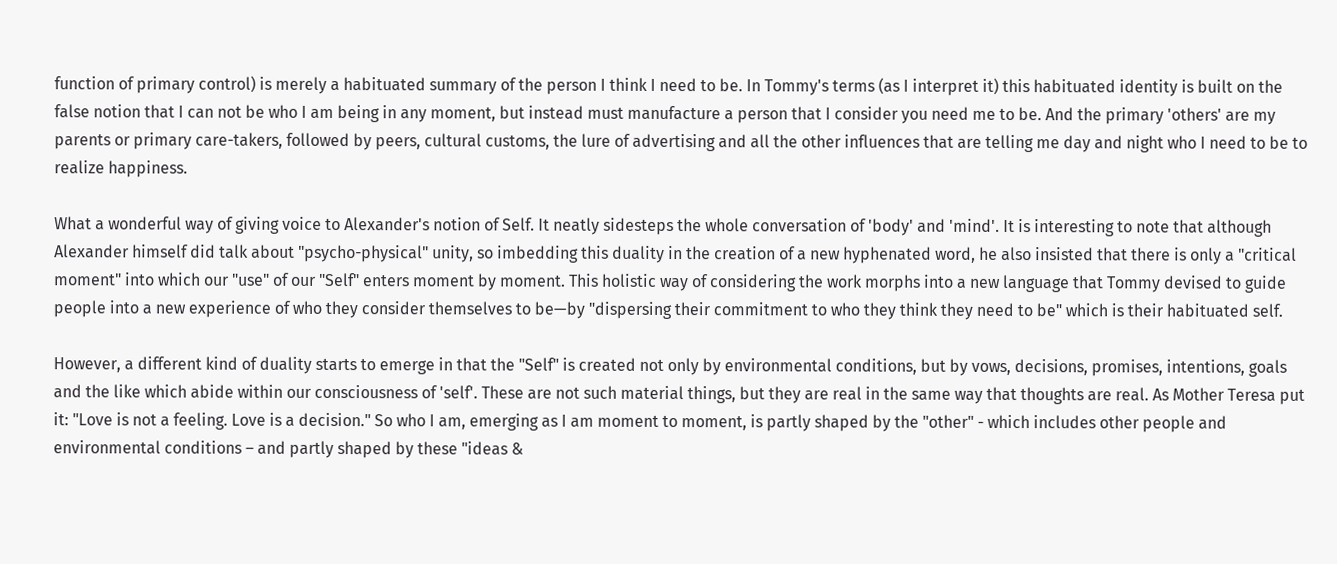function of primary control) is merely a habituated summary of the person I think I need to be. In Tommy's terms (as I interpret it) this habituated identity is built on the false notion that I can not be who I am being in any moment, but instead must manufacture a person that I consider you need me to be. And the primary 'others' are my parents or primary care-takers, followed by peers, cultural customs, the lure of advertising and all the other influences that are telling me day and night who I need to be to realize happiness.

What a wonderful way of giving voice to Alexander's notion of Self. It neatly sidesteps the whole conversation of 'body' and 'mind'. It is interesting to note that although Alexander himself did talk about "psycho-physical" unity, so imbedding this duality in the creation of a new hyphenated word, he also insisted that there is only a "critical moment" into which our "use" of our "Self" enters moment by moment. This holistic way of considering the work morphs into a new language that Tommy devised to guide people into a new experience of who they consider themselves to be—by "dispersing their commitment to who they think they need to be" which is their habituated self.

However, a different kind of duality starts to emerge in that the "Self" is created not only by environmental conditions, but by vows, decisions, promises, intentions, goals and the like which abide within our consciousness of 'self'. These are not such material things, but they are real in the same way that thoughts are real. As Mother Teresa put it: "Love is not a feeling. Love is a decision." So who I am, emerging as I am moment to moment, is partly shaped by the "other" - which includes other people and environmental conditions – and partly shaped by these "ideas &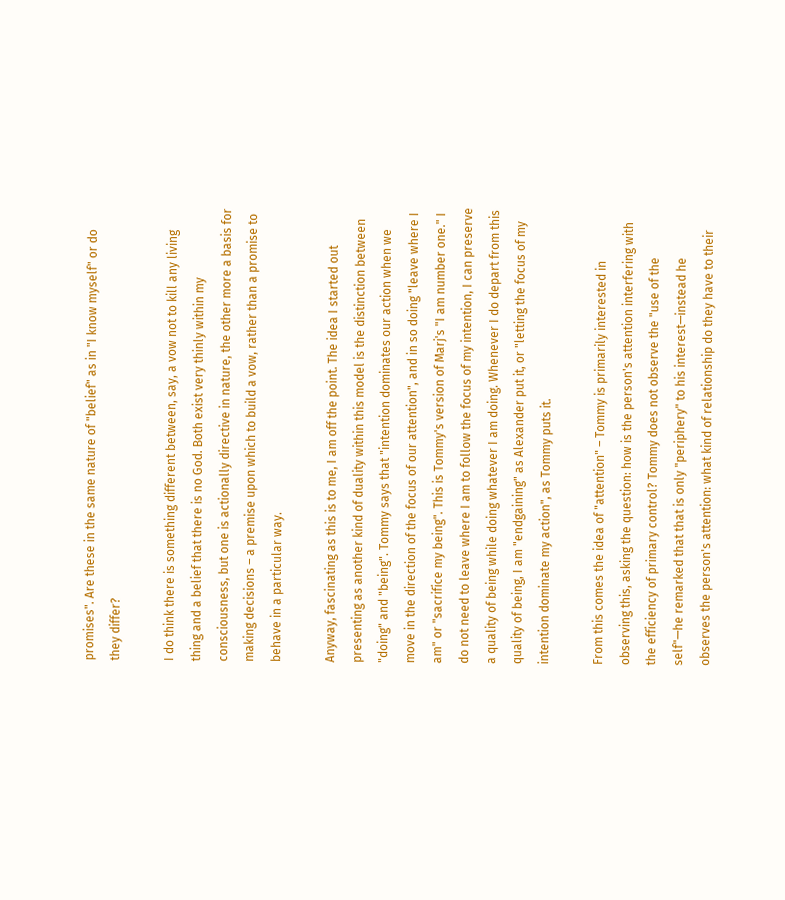promises". Are these in the same nature of "belief" as in "I know myself" or do they differ?

I do think there is something different between, say, a vow not to kill any living thing and a belief that there is no God. Both exist very thinly within my consciousness, but one is actionally directive in nature, the other more a basis for making decisions – a premise upon which to build a vow, rather than a promise to behave in a particular way.

Anyway, fascinating as this is to me, I am off the point. The idea I started out presenting as another kind of duality within this model is the distinction between "doing" and "being". Tommy says that "intention dominates our action when we move in the direction of the focus of our attention", and in so doing "leave where I am" or "sacrifice my being". This is Tommy's version of Marj's "I am number one." I do not need to leave where I am to follow the focus of my intention, I can preserve a quality of being while doing whatever I am doing. Whenever I do depart from this quality of being, I am "endgaining" as Alexander put it, or "letting the focus of my intention dominate my action", as Tommy puts it.

From this comes the idea of "attention" – Tommy is primarily interested in observing this, asking the question: how is the person's attention interfering with the efficiency of primary control? Tommy does not observe the "use of the self"—he remarked that that is only "periphery" to his interest—instead he observes the person's attention: what kind of relationship do they have to their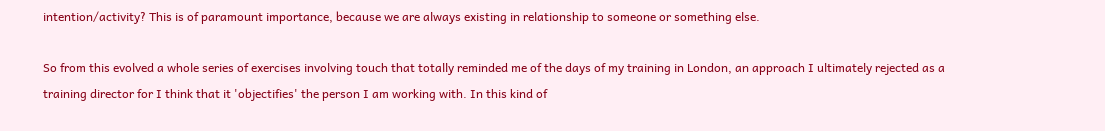intention/activity? This is of paramount importance, because we are always existing in relationship to someone or something else.

So from this evolved a whole series of exercises involving touch that totally reminded me of the days of my training in London, an approach I ultimately rejected as a training director for I think that it 'objectifies' the person I am working with. In this kind of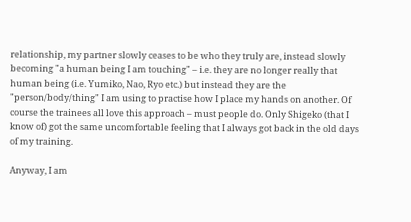relationship, my partner slowly ceases to be who they truly are, instead slowly becoming "a human being I am touching" – i.e. they are no longer really that human being (i.e. Yumiko, Nao, Ryo etc.) but instead they are the "person/body/thing" I am using to practise how I place my hands on another. Of course the trainees all love this approach – must people do. Only Shigeko (that I know of) got the same uncomfortable feeling that I always got back in the old days of my training.

Anyway, I am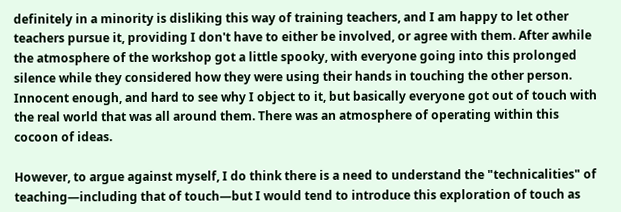definitely in a minority is disliking this way of training teachers, and I am happy to let other teachers pursue it, providing I don't have to either be involved, or agree with them. After awhile the atmosphere of the workshop got a little spooky, with everyone going into this prolonged silence while they considered how they were using their hands in touching the other person. Innocent enough, and hard to see why I object to it, but basically everyone got out of touch with the real world that was all around them. There was an atmosphere of operating within this cocoon of ideas.

However, to argue against myself, I do think there is a need to understand the "technicalities" of teaching—including that of touch—but I would tend to introduce this exploration of touch as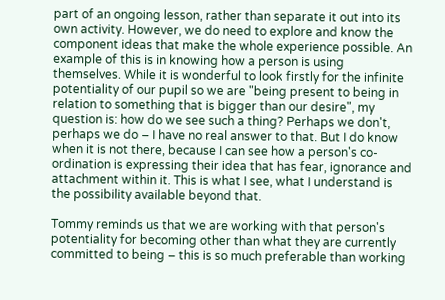part of an ongoing lesson, rather than separate it out into its own activity. However, we do need to explore and know the component ideas that make the whole experience possible. An example of this is in knowing how a person is using themselves. While it is wonderful to look firstly for the infinite potentiality of our pupil so we are "being present to being in relation to something that is bigger than our desire", my question is: how do we see such a thing? Perhaps we don't, perhaps we do – I have no real answer to that. But I do know when it is not there, because I can see how a person's co-ordination is expressing their idea that has fear, ignorance and attachment within it. This is what I see, what I understand is the possibility available beyond that.

Tommy reminds us that we are working with that person's potentiality for becoming other than what they are currently committed to being – this is so much preferable than working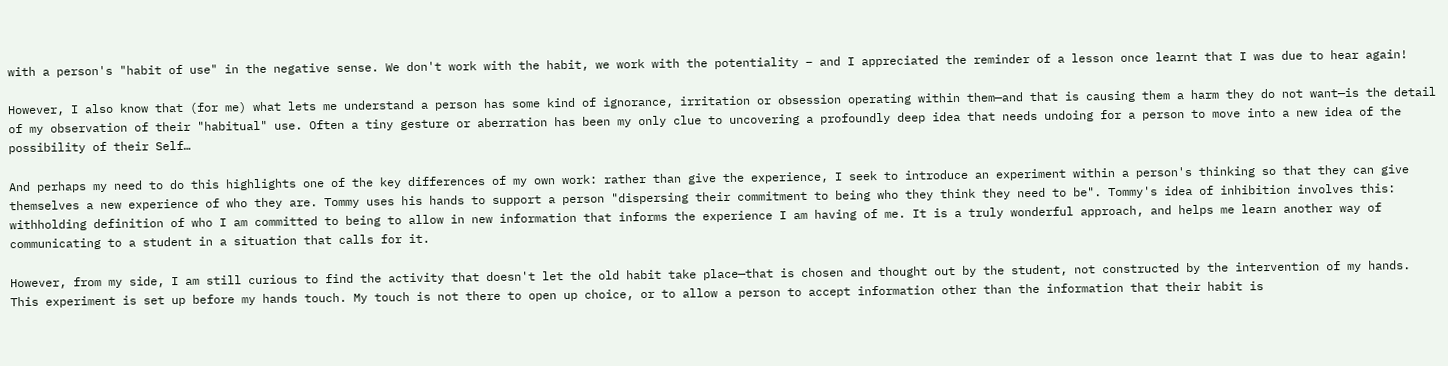with a person's "habit of use" in the negative sense. We don't work with the habit, we work with the potentiality – and I appreciated the reminder of a lesson once learnt that I was due to hear again!

However, I also know that (for me) what lets me understand a person has some kind of ignorance, irritation or obsession operating within them—and that is causing them a harm they do not want—is the detail of my observation of their "habitual" use. Often a tiny gesture or aberration has been my only clue to uncovering a profoundly deep idea that needs undoing for a person to move into a new idea of the possibility of their Self…

And perhaps my need to do this highlights one of the key differences of my own work: rather than give the experience, I seek to introduce an experiment within a person's thinking so that they can give themselves a new experience of who they are. Tommy uses his hands to support a person "dispersing their commitment to being who they think they need to be". Tommy's idea of inhibition involves this: withholding definition of who I am committed to being to allow in new information that informs the experience I am having of me. It is a truly wonderful approach, and helps me learn another way of communicating to a student in a situation that calls for it.

However, from my side, I am still curious to find the activity that doesn't let the old habit take place—that is chosen and thought out by the student, not constructed by the intervention of my hands. This experiment is set up before my hands touch. My touch is not there to open up choice, or to allow a person to accept information other than the information that their habit is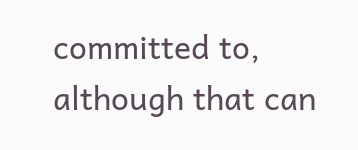committed to, although that can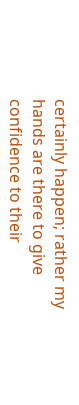certainly happen; rather my hands are there to give confidence to their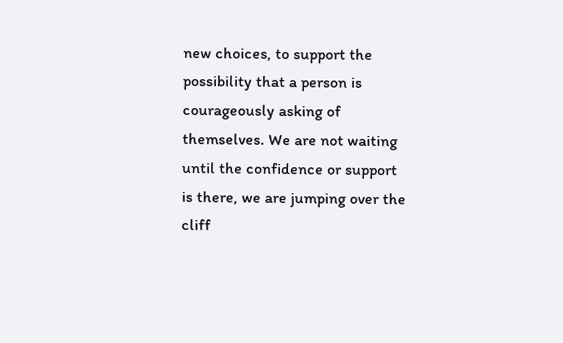new choices, to support the possibility that a person is courageously asking of themselves. We are not waiting until the confidence or support is there, we are jumping over the cliff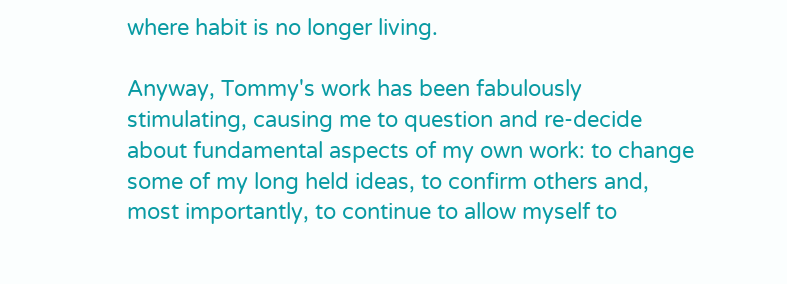where habit is no longer living.

Anyway, Tommy's work has been fabulously stimulating, causing me to question and re-decide about fundamental aspects of my own work: to change some of my long held ideas, to confirm others and, most importantly, to continue to allow myself to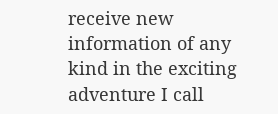receive new information of any kind in the exciting adventure I call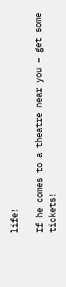life!

If he comes to a theatre near you – get some tickets!